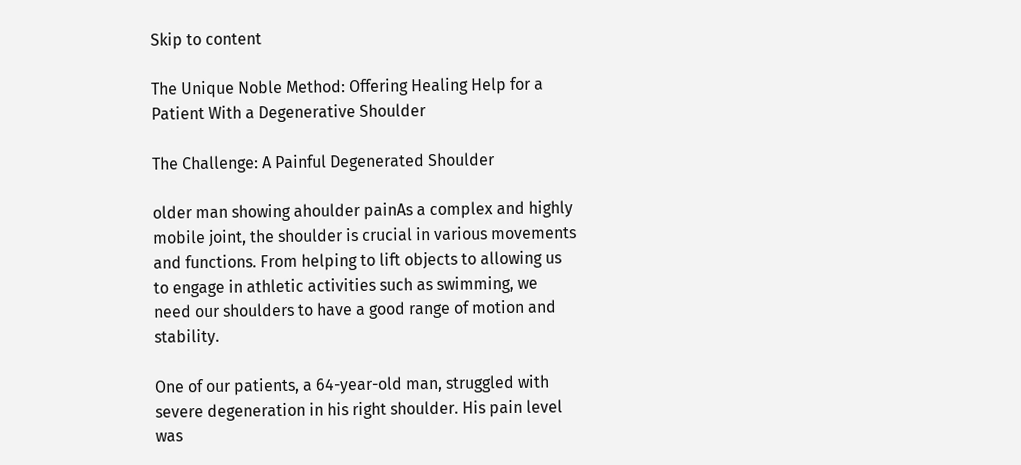Skip to content

The Unique Noble Method: Offering Healing Help for a Patient With a Degenerative Shoulder

The Challenge: A Painful Degenerated Shoulder

older man showing ahoulder painAs a complex and highly mobile joint, the shoulder is crucial in various movements and functions. From helping to lift objects to allowing us to engage in athletic activities such as swimming, we need our shoulders to have a good range of motion and stability.

One of our patients, a 64-year-old man, struggled with severe degeneration in his right shoulder. His pain level was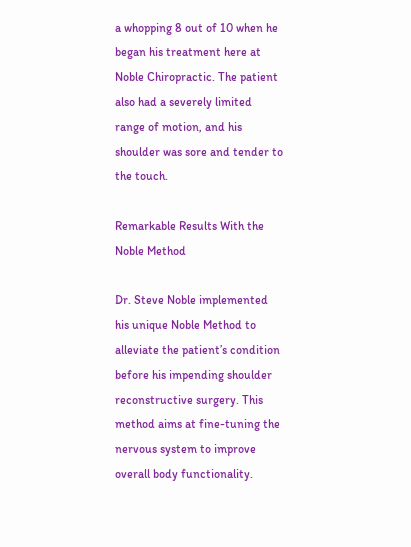a whopping 8 out of 10 when he began his treatment here at Noble Chiropractic. The patient also had a severely limited range of motion, and his shoulder was sore and tender to the touch.

Remarkable Results With the Noble Method

Dr. Steve Noble implemented his unique Noble Method to alleviate the patient’s condition before his impending shoulder reconstructive surgery. This method aims at fine-tuning the nervous system to improve overall body functionality.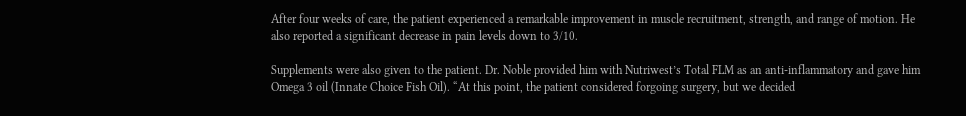After four weeks of care, the patient experienced a remarkable improvement in muscle recruitment, strength, and range of motion. He also reported a significant decrease in pain levels down to 3/10.

Supplements were also given to the patient. Dr. Noble provided him with Nutriwest’s Total FLM as an anti-inflammatory and gave him Omega 3 oil (Innate Choice Fish Oil). “At this point, the patient considered forgoing surgery, but we decided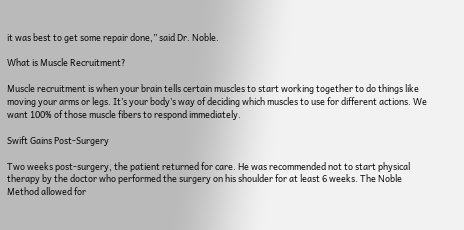it was best to get some repair done,” said Dr. Noble.

What is Muscle Recruitment?

Muscle recruitment is when your brain tells certain muscles to start working together to do things like moving your arms or legs. It’s your body’s way of deciding which muscles to use for different actions. We want 100% of those muscle fibers to respond immediately.

Swift Gains Post-Surgery

Two weeks post-surgery, the patient returned for care. He was recommended not to start physical therapy by the doctor who performed the surgery on his shoulder for at least 6 weeks. The Noble Method allowed for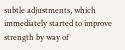subtle adjustments, which immediately started to improve strength by way of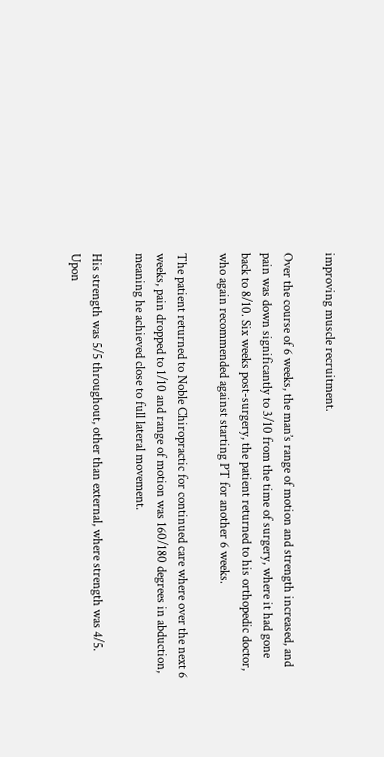improving muscle recruitment.

Over the course of 6 weeks, the man’s range of motion and strength increased, and pain was down significantly to 3/10 from the time of surgery, where it had gone back to 8/10. Six weeks post-surgery, the patient returned to his orthopedic doctor, who again recommended against starting PT for another 6 weeks.

The patient returned to Noble Chiropractic for continued care where over the next 6 weeks, pain dropped to 1/10 and range of motion was 160/180 degrees in abduction, meaning he achieved close to full lateral movement.

His strength was 5/5 throughout, other than external, where strength was 4/5. Upon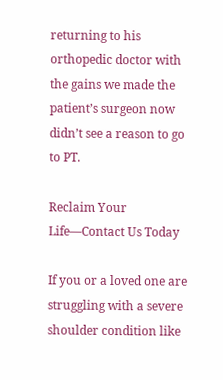returning to his orthopedic doctor with the gains we made the patient’s surgeon now didn’t see a reason to go to PT.

Reclaim Your Life—Contact Us Today

If you or a loved one are struggling with a severe shoulder condition like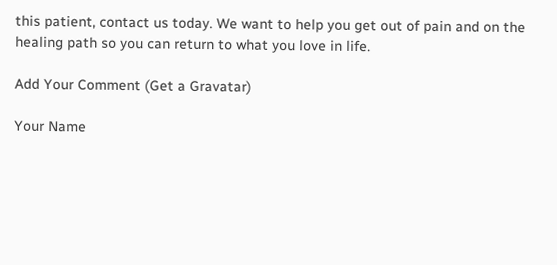this patient, contact us today. We want to help you get out of pain and on the healing path so you can return to what you love in life.

Add Your Comment (Get a Gravatar)

Your Name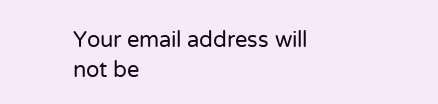Your email address will not be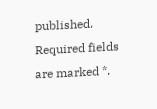published. Required fields are marked *.